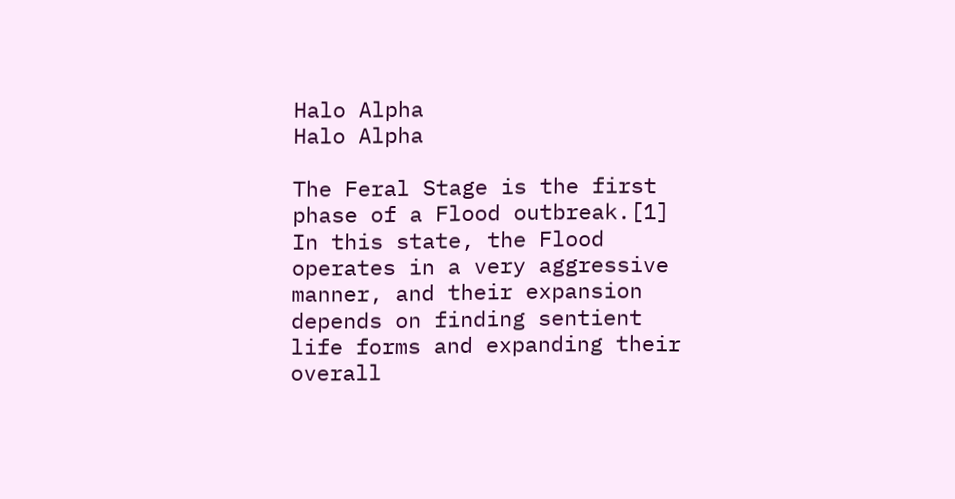Halo Alpha
Halo Alpha

The Feral Stage is the first phase of a Flood outbreak.[1] In this state, the Flood operates in a very aggressive manner, and their expansion depends on finding sentient life forms and expanding their overall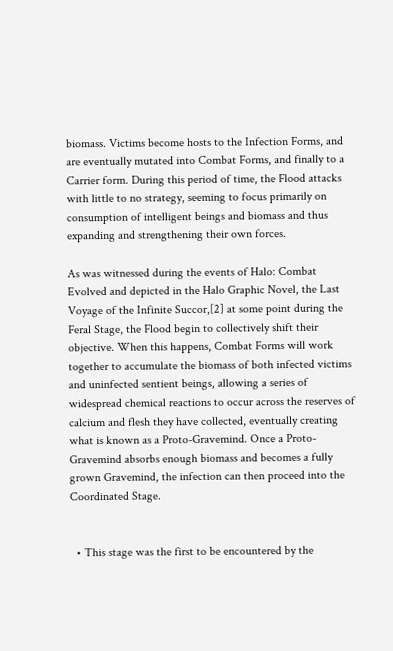biomass. Victims become hosts to the Infection Forms, and are eventually mutated into Combat Forms, and finally to a Carrier form. During this period of time, the Flood attacks with little to no strategy, seeming to focus primarily on consumption of intelligent beings and biomass and thus expanding and strengthening their own forces.

As was witnessed during the events of Halo: Combat Evolved and depicted in the Halo Graphic Novel, the Last Voyage of the Infinite Succor,[2] at some point during the Feral Stage, the Flood begin to collectively shift their objective. When this happens, Combat Forms will work together to accumulate the biomass of both infected victims and uninfected sentient beings, allowing a series of widespread chemical reactions to occur across the reserves of calcium and flesh they have collected, eventually creating what is known as a Proto-Gravemind. Once a Proto-Gravemind absorbs enough biomass and becomes a fully grown Gravemind, the infection can then proceed into the Coordinated Stage.


  • This stage was the first to be encountered by the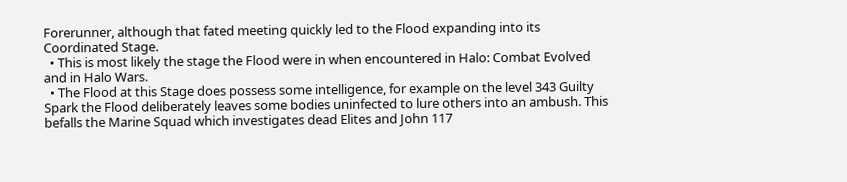Forerunner, although that fated meeting quickly led to the Flood expanding into its Coordinated Stage.
  • This is most likely the stage the Flood were in when encountered in Halo: Combat Evolved and in Halo Wars.
  • The Flood at this Stage does possess some intelligence, for example on the level 343 Guilty Spark the Flood deliberately leaves some bodies uninfected to lure others into an ambush. This befalls the Marine Squad which investigates dead Elites and John 117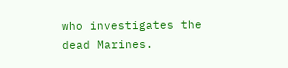who investigates the dead Marines.